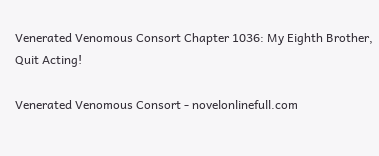Venerated Venomous Consort Chapter 1036: My Eighth Brother, Quit Acting!

Venerated Venomous Consort - novelonlinefull.com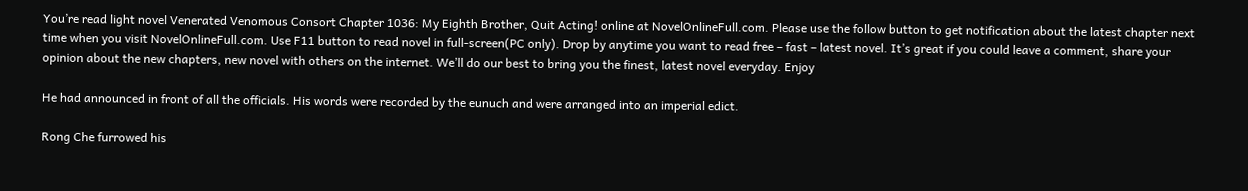You’re read light novel Venerated Venomous Consort Chapter 1036: My Eighth Brother, Quit Acting! online at NovelOnlineFull.com. Please use the follow button to get notification about the latest chapter next time when you visit NovelOnlineFull.com. Use F11 button to read novel in full-screen(PC only). Drop by anytime you want to read free – fast – latest novel. It’s great if you could leave a comment, share your opinion about the new chapters, new novel with others on the internet. We’ll do our best to bring you the finest, latest novel everyday. Enjoy

He had announced in front of all the officials. His words were recorded by the eunuch and were arranged into an imperial edict.

Rong Che furrowed his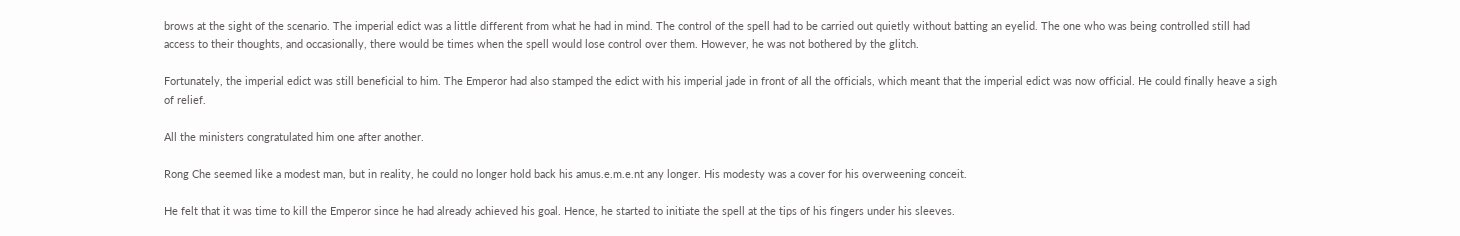brows at the sight of the scenario. The imperial edict was a little different from what he had in mind. The control of the spell had to be carried out quietly without batting an eyelid. The one who was being controlled still had access to their thoughts, and occasionally, there would be times when the spell would lose control over them. However, he was not bothered by the glitch.

Fortunately, the imperial edict was still beneficial to him. The Emperor had also stamped the edict with his imperial jade in front of all the officials, which meant that the imperial edict was now official. He could finally heave a sigh of relief.

All the ministers congratulated him one after another.

Rong Che seemed like a modest man, but in reality, he could no longer hold back his amus.e.m.e.nt any longer. His modesty was a cover for his overweening conceit.

He felt that it was time to kill the Emperor since he had already achieved his goal. Hence, he started to initiate the spell at the tips of his fingers under his sleeves.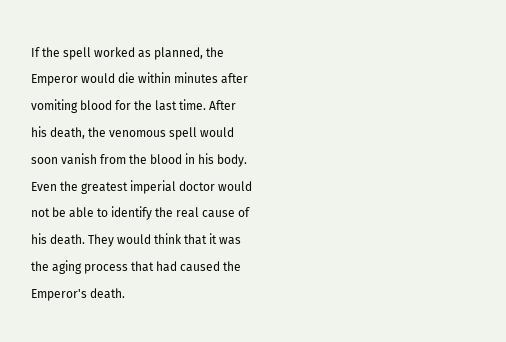If the spell worked as planned, the Emperor would die within minutes after vomiting blood for the last time. After his death, the venomous spell would soon vanish from the blood in his body. Even the greatest imperial doctor would not be able to identify the real cause of his death. They would think that it was the aging process that had caused the Emperor's death.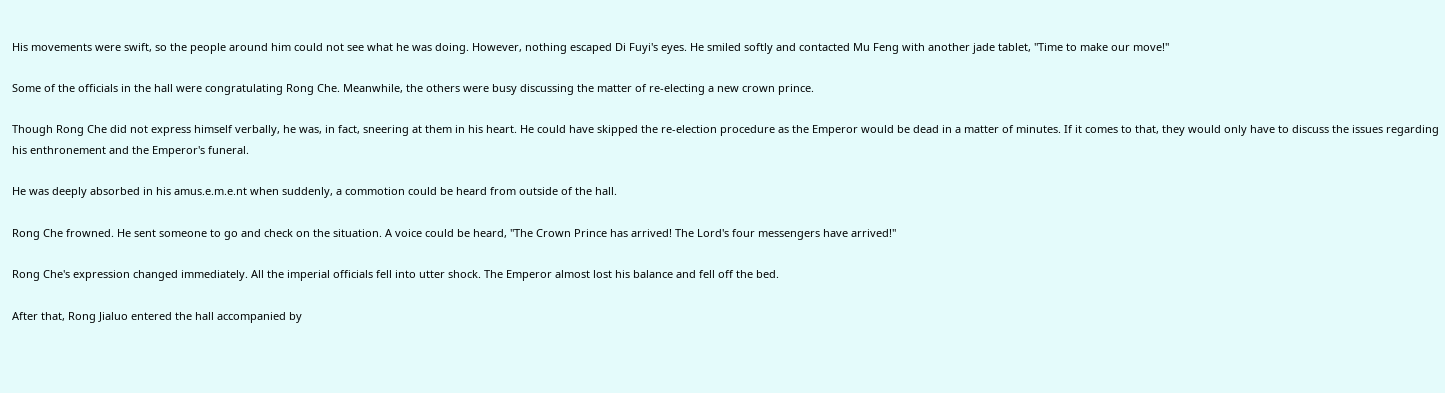His movements were swift, so the people around him could not see what he was doing. However, nothing escaped Di Fuyi's eyes. He smiled softly and contacted Mu Feng with another jade tablet, "Time to make our move!"

Some of the officials in the hall were congratulating Rong Che. Meanwhile, the others were busy discussing the matter of re-electing a new crown prince.

Though Rong Che did not express himself verbally, he was, in fact, sneering at them in his heart. He could have skipped the re-election procedure as the Emperor would be dead in a matter of minutes. If it comes to that, they would only have to discuss the issues regarding his enthronement and the Emperor's funeral.

He was deeply absorbed in his amus.e.m.e.nt when suddenly, a commotion could be heard from outside of the hall.

Rong Che frowned. He sent someone to go and check on the situation. A voice could be heard, "The Crown Prince has arrived! The Lord's four messengers have arrived!"

Rong Che's expression changed immediately. All the imperial officials fell into utter shock. The Emperor almost lost his balance and fell off the bed.

After that, Rong Jialuo entered the hall accompanied by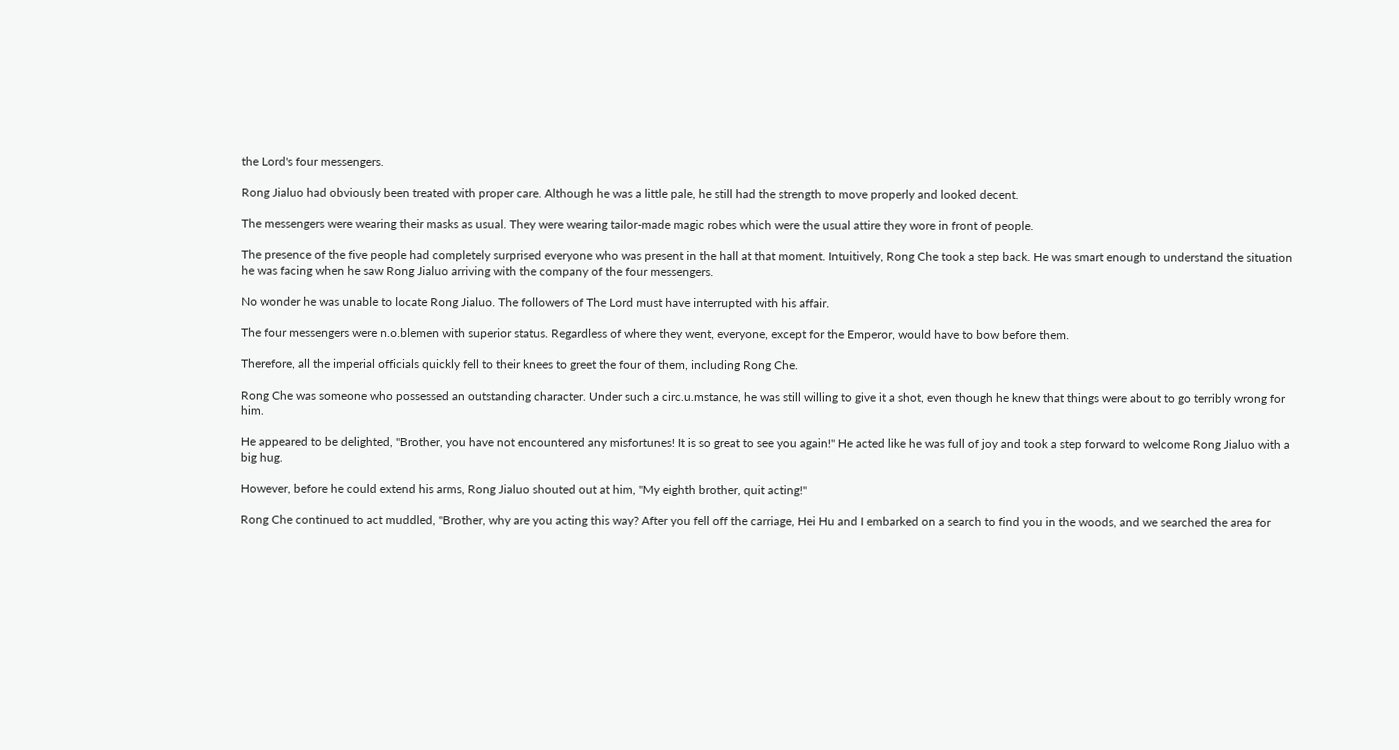the Lord's four messengers.

Rong Jialuo had obviously been treated with proper care. Although he was a little pale, he still had the strength to move properly and looked decent.

The messengers were wearing their masks as usual. They were wearing tailor-made magic robes which were the usual attire they wore in front of people.

The presence of the five people had completely surprised everyone who was present in the hall at that moment. Intuitively, Rong Che took a step back. He was smart enough to understand the situation he was facing when he saw Rong Jialuo arriving with the company of the four messengers.

No wonder he was unable to locate Rong Jialuo. The followers of The Lord must have interrupted with his affair.

The four messengers were n.o.blemen with superior status. Regardless of where they went, everyone, except for the Emperor, would have to bow before them.

Therefore, all the imperial officials quickly fell to their knees to greet the four of them, including Rong Che.

Rong Che was someone who possessed an outstanding character. Under such a circ.u.mstance, he was still willing to give it a shot, even though he knew that things were about to go terribly wrong for him.

He appeared to be delighted, "Brother, you have not encountered any misfortunes! It is so great to see you again!" He acted like he was full of joy and took a step forward to welcome Rong Jialuo with a big hug.

However, before he could extend his arms, Rong Jialuo shouted out at him, "My eighth brother, quit acting!"

Rong Che continued to act muddled, "Brother, why are you acting this way? After you fell off the carriage, Hei Hu and I embarked on a search to find you in the woods, and we searched the area for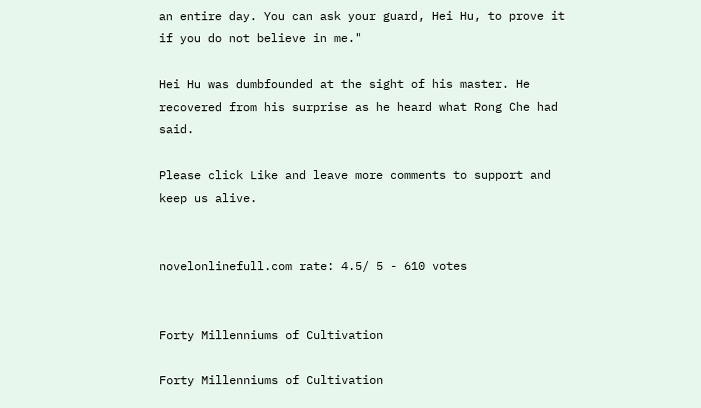an entire day. You can ask your guard, Hei Hu, to prove it if you do not believe in me."

Hei Hu was dumbfounded at the sight of his master. He recovered from his surprise as he heard what Rong Che had said.

Please click Like and leave more comments to support and keep us alive.


novelonlinefull.com rate: 4.5/ 5 - 610 votes


Forty Millenniums of Cultivation

Forty Millenniums of Cultivation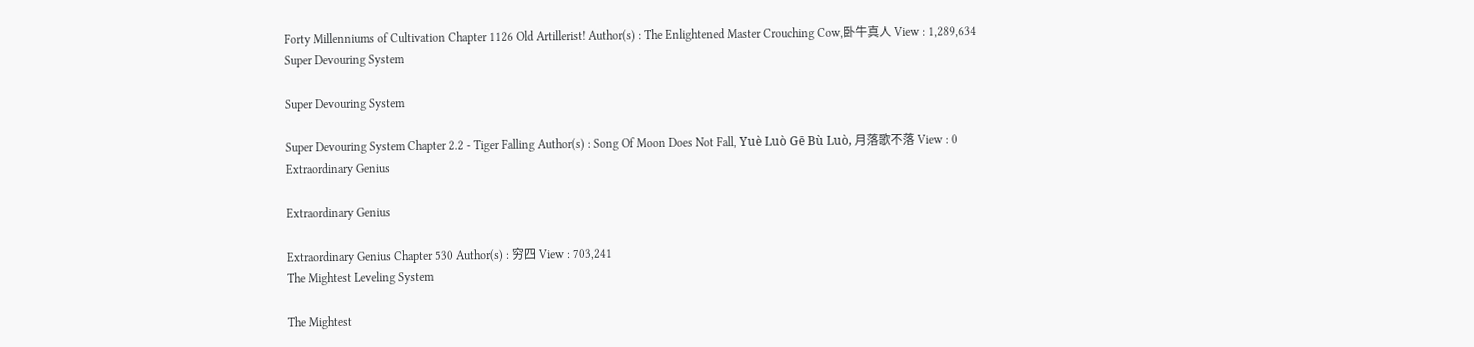Forty Millenniums of Cultivation Chapter 1126 Old Artillerist! Author(s) : The Enlightened Master Crouching Cow,卧牛真人 View : 1,289,634
Super Devouring System

Super Devouring System

Super Devouring System Chapter 2.2 - Tiger Falling Author(s) : Song Of Moon Does Not Fall, Yuè Luò Gē Bù Luò, 月落歌不落 View : 0
Extraordinary Genius

Extraordinary Genius

Extraordinary Genius Chapter 530 Author(s) : 穷四 View : 703,241
The Mightest Leveling System

The Mightest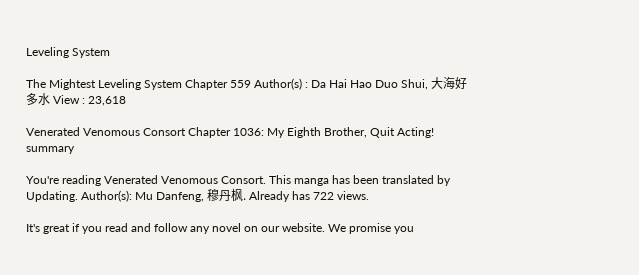Leveling System

The Mightest Leveling System Chapter 559 Author(s) : Da Hai Hao Duo Shui, 大海好多水 View : 23,618

Venerated Venomous Consort Chapter 1036: My Eighth Brother, Quit Acting! summary

You're reading Venerated Venomous Consort. This manga has been translated by Updating. Author(s): Mu Danfeng, 穆丹枫. Already has 722 views.

It's great if you read and follow any novel on our website. We promise you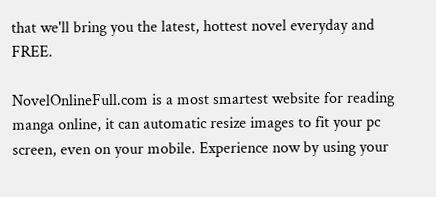that we'll bring you the latest, hottest novel everyday and FREE.

NovelOnlineFull.com is a most smartest website for reading manga online, it can automatic resize images to fit your pc screen, even on your mobile. Experience now by using your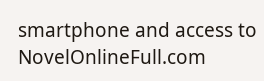smartphone and access to NovelOnlineFull.com